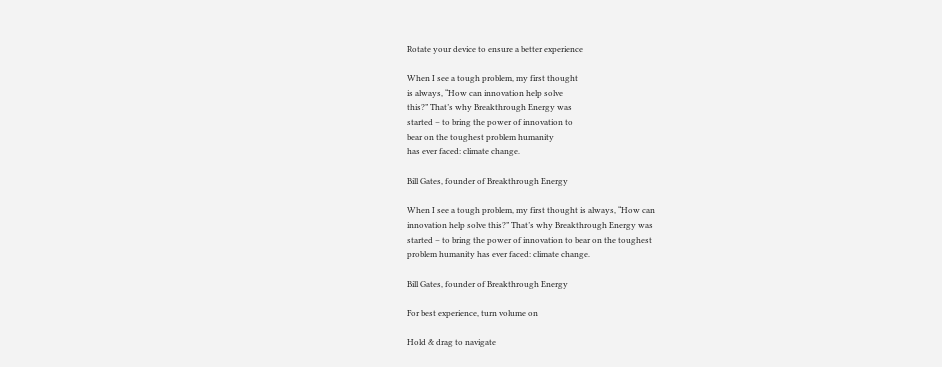Rotate your device to ensure a better experience

When I see a tough problem, my first thought
is always, “How can innovation help solve
this?” That’s why Breakthrough Energy was
started – to bring the power of innovation to
bear on the toughest problem humanity
has ever faced: climate change.

Bill Gates, founder of Breakthrough Energy

When I see a tough problem, my first thought is always, “How can
innovation help solve this?” That’s why Breakthrough Energy was
started – to bring the power of innovation to bear on the toughest
problem humanity has ever faced: climate change.

Bill Gates, founder of Breakthrough Energy

For best experience, turn volume on

Hold & drag to navigate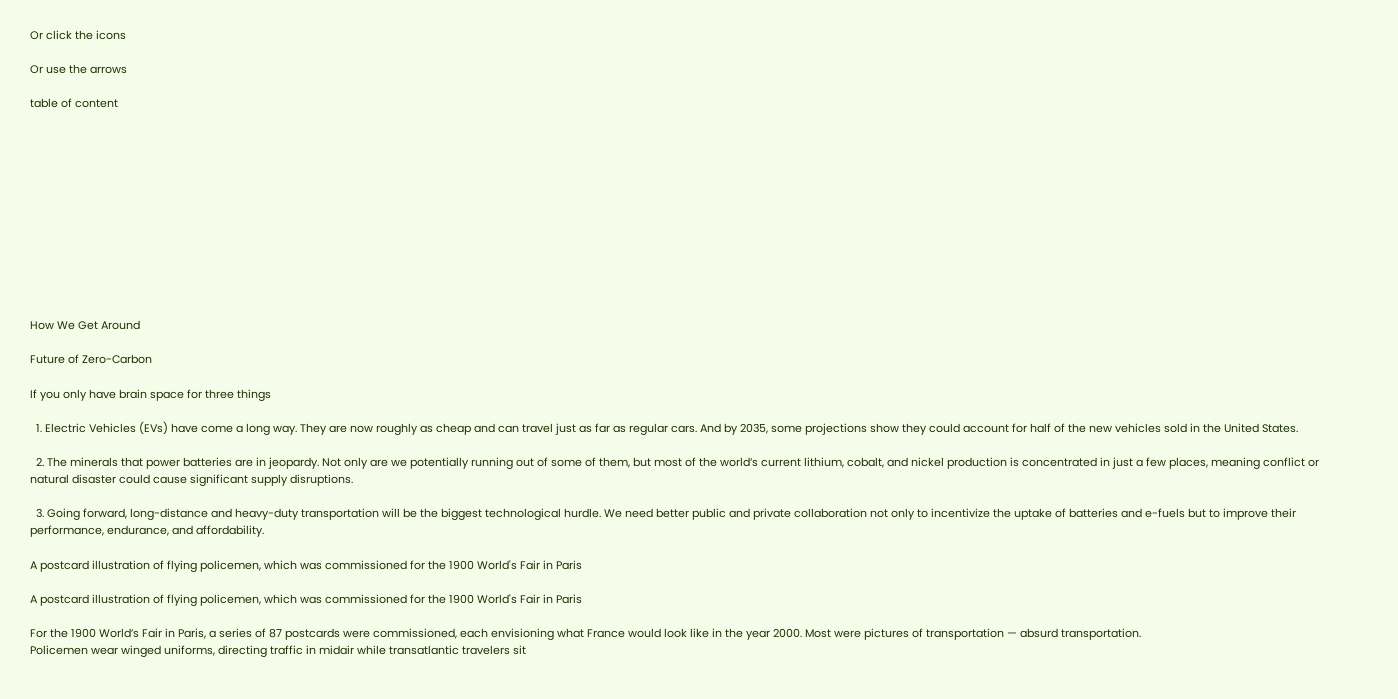Or click the icons

Or use the arrows

table of content












How We Get Around

Future of Zero-Carbon

If you only have brain space for three things

  1. Electric Vehicles (EVs) have come a long way. They are now roughly as cheap and can travel just as far as regular cars. And by 2035, some projections show they could account for half of the new vehicles sold in the United States.

  2. The minerals that power batteries are in jeopardy. Not only are we potentially running out of some of them, but most of the world’s current lithium, cobalt, and nickel production is concentrated in just a few places, meaning conflict or natural disaster could cause significant supply disruptions.

  3. Going forward, long-distance and heavy-duty transportation will be the biggest technological hurdle. We need better public and private collaboration not only to incentivize the uptake of batteries and e-fuels but to improve their performance, endurance, and affordability.

A postcard illustration of flying policemen, which was commissioned for the 1900 World's Fair in Paris

A postcard illustration of flying policemen, which was commissioned for the 1900 World's Fair in Paris

For the 1900 World’s Fair in Paris, a series of 87 postcards were commissioned, each envisioning what France would look like in the year 2000. Most were pictures of transportation — absurd transportation.
Policemen wear winged uniforms, directing traffic in midair while transatlantic travelers sit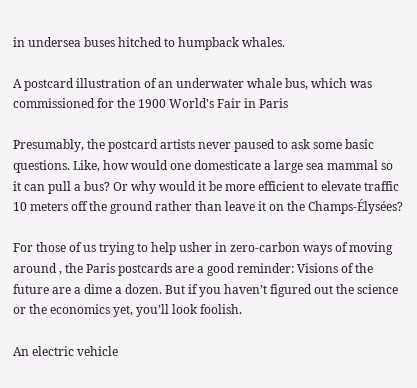in undersea buses hitched to humpback whales.

A postcard illustration of an underwater whale bus, which was commissioned for the 1900 World's Fair in Paris

Presumably, the postcard artists never paused to ask some basic questions. Like, how would one domesticate a large sea mammal so it can pull a bus? Or why would it be more efficient to elevate traffic 10 meters off the ground rather than leave it on the Champs-Élysées?

For those of us trying to help usher in zero-carbon ways of moving around , the Paris postcards are a good reminder: Visions of the future are a dime a dozen. But if you haven’t figured out the science or the economics yet, you’ll look foolish.

An electric vehicle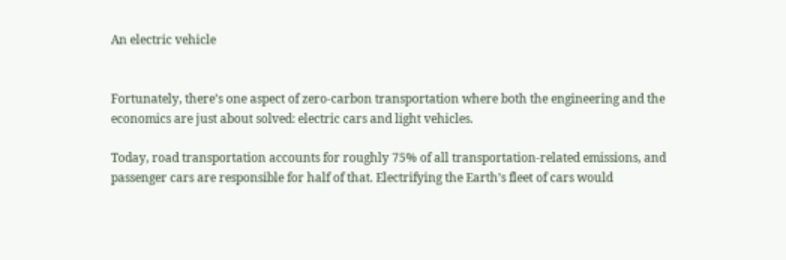An electric vehicle


Fortunately, there’s one aspect of zero-carbon transportation where both the engineering and the economics are just about solved: electric cars and light vehicles.

Today, road transportation accounts for roughly 75% of all transportation-related emissions, and passenger cars are responsible for half of that. Electrifying the Earth’s fleet of cars would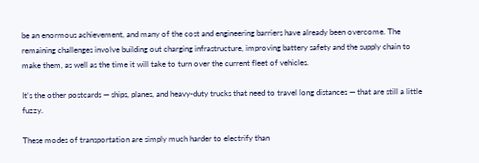be an enormous achievement, and many of the cost and engineering barriers have already been overcome. The remaining challenges involve building out charging infrastructure, improving battery safety and the supply chain to make them, as well as the time it will take to turn over the current fleet of vehicles.

It’s the other postcards — ships, planes, and heavy-duty trucks that need to travel long distances — that are still a little fuzzy.

These modes of transportation are simply much harder to electrify than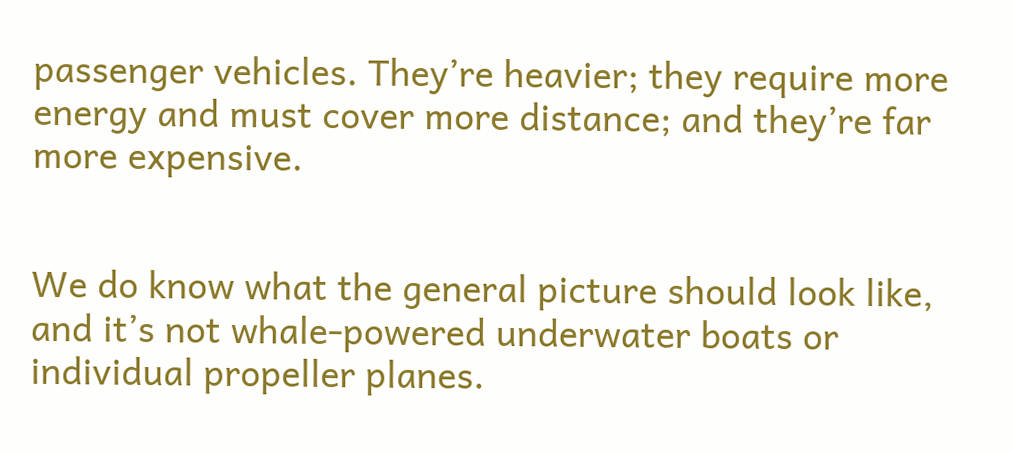passenger vehicles. They’re heavier; they require more energy and must cover more distance; and they’re far more expensive.


We do know what the general picture should look like, and it’s not whale-powered underwater boats or individual propeller planes.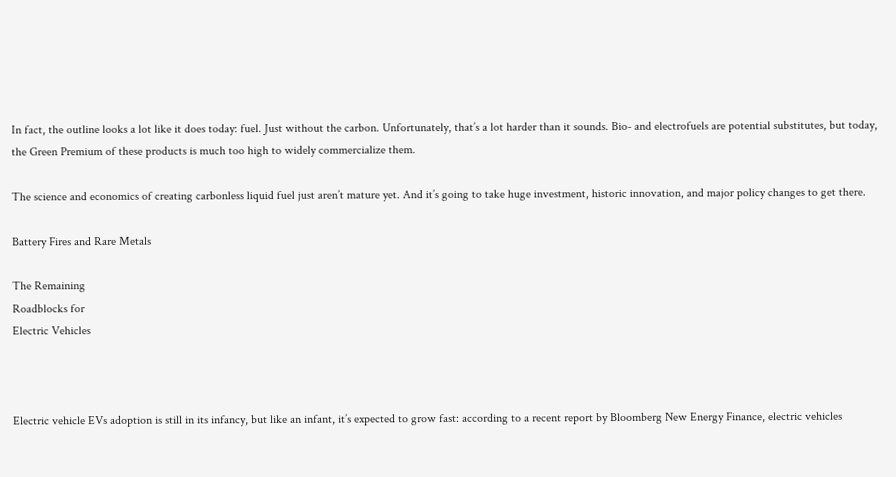In fact, the outline looks a lot like it does today: fuel. Just without the carbon. Unfortunately, that’s a lot harder than it sounds. Bio- and electrofuels are potential substitutes, but today, the Green Premium of these products is much too high to widely commercialize them.

The science and economics of creating carbonless liquid fuel just aren’t mature yet. And it’s going to take huge investment, historic innovation, and major policy changes to get there.

Battery Fires and Rare Metals

The Remaining
Roadblocks for
Electric Vehicles



Electric vehicle EVs adoption is still in its infancy, but like an infant, it’s expected to grow fast: according to a recent report by Bloomberg New Energy Finance, electric vehicles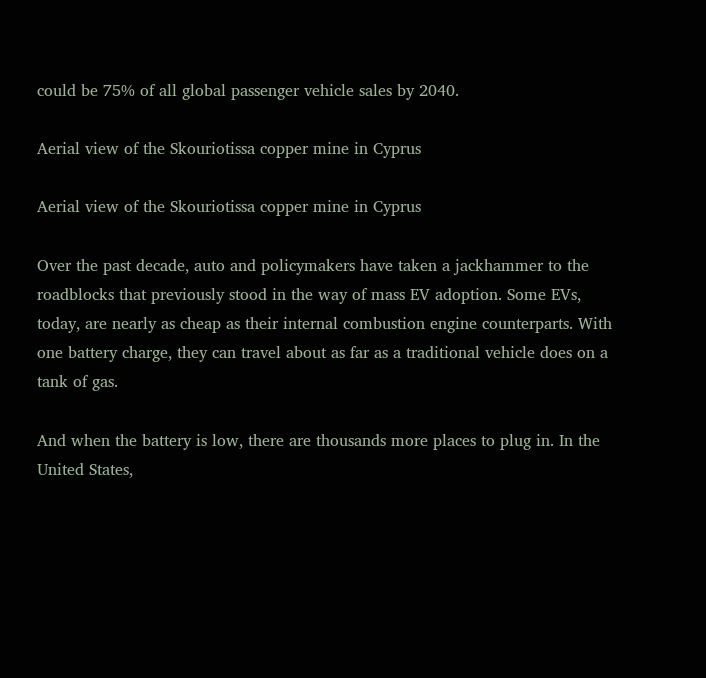could be 75% of all global passenger vehicle sales by 2040.

Aerial view of the Skouriotissa copper mine in Cyprus

Aerial view of the Skouriotissa copper mine in Cyprus

Over the past decade, auto and policymakers have taken a jackhammer to the roadblocks that previously stood in the way of mass EV adoption. Some EVs, today, are nearly as cheap as their internal combustion engine counterparts. With one battery charge, they can travel about as far as a traditional vehicle does on a tank of gas.

And when the battery is low, there are thousands more places to plug in. In the United States,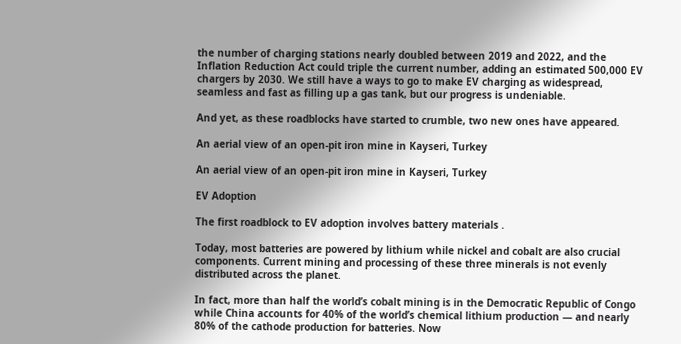the number of charging stations nearly doubled between 2019 and 2022, and the Inflation Reduction Act could triple the current number, adding an estimated 500,000 EV chargers by 2030. We still have a ways to go to make EV charging as widespread, seamless and fast as filling up a gas tank, but our progress is undeniable.

And yet, as these roadblocks have started to crumble, two new ones have appeared.

An aerial view of an open-pit iron mine in Kayseri, Turkey

An aerial view of an open-pit iron mine in Kayseri, Turkey

EV Adoption

The first roadblock to EV adoption involves battery materials .

Today, most batteries are powered by lithium while nickel and cobalt are also crucial components. Current mining and processing of these three minerals is not evenly distributed across the planet.

In fact, more than half the world’s cobalt mining is in the Democratic Republic of Congo while China accounts for 40% of the world’s chemical lithium production — and nearly 80% of the cathode production for batteries. Now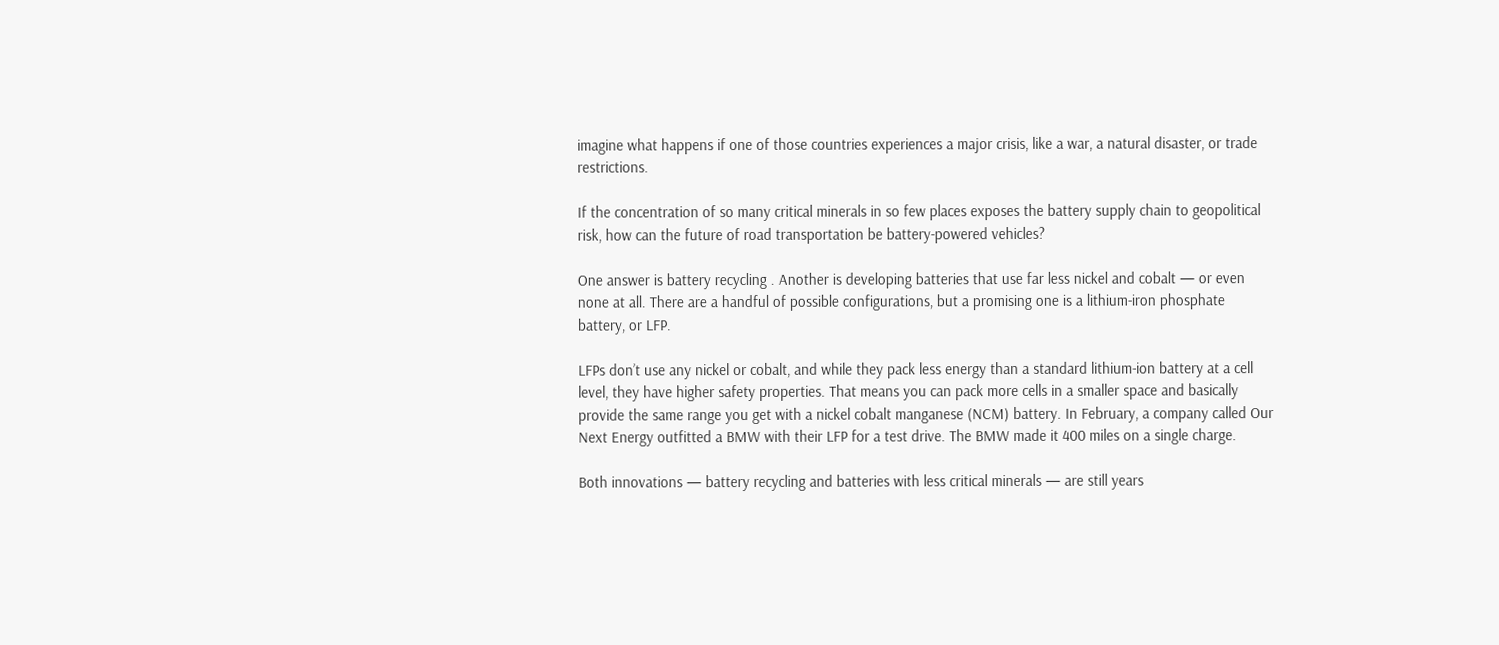imagine what happens if one of those countries experiences a major crisis, like a war, a natural disaster, or trade restrictions.

If the concentration of so many critical minerals in so few places exposes the battery supply chain to geopolitical risk, how can the future of road transportation be battery-powered vehicles?

One answer is battery recycling . Another is developing batteries that use far less nickel and cobalt — or even none at all. There are a handful of possible configurations, but a promising one is a lithium-iron phosphate battery, or LFP.

LFPs don’t use any nickel or cobalt, and while they pack less energy than a standard lithium-ion battery at a cell level, they have higher safety properties. That means you can pack more cells in a smaller space and basically provide the same range you get with a nickel cobalt manganese (NCM) battery. In February, a company called Our Next Energy outfitted a BMW with their LFP for a test drive. The BMW made it 400 miles on a single charge.

Both innovations — battery recycling and batteries with less critical minerals — are still years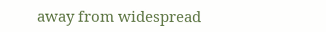away from widespread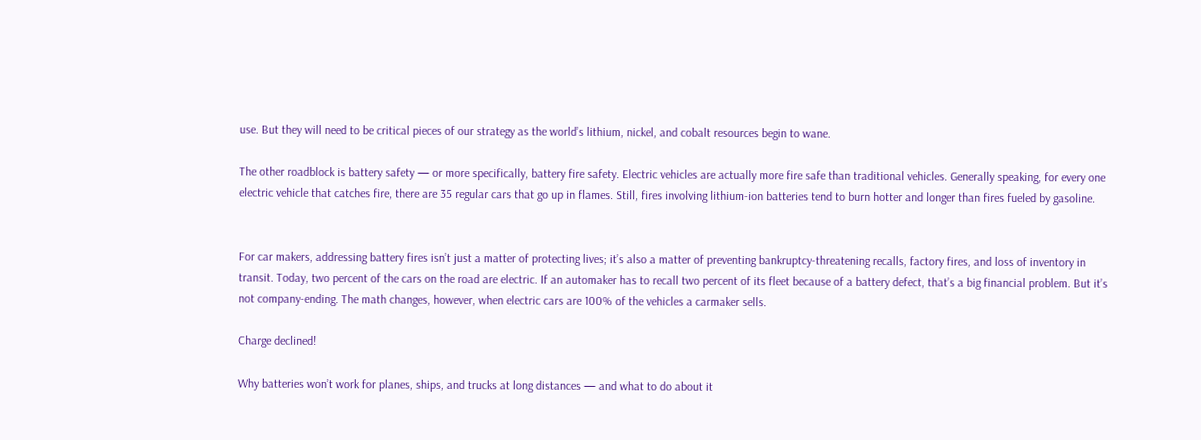use. But they will need to be critical pieces of our strategy as the world’s lithium, nickel, and cobalt resources begin to wane.

The other roadblock is battery safety — or more specifically, battery fire safety. Electric vehicles are actually more fire safe than traditional vehicles. Generally speaking, for every one electric vehicle that catches fire, there are 35 regular cars that go up in flames. Still, fires involving lithium-ion batteries tend to burn hotter and longer than fires fueled by gasoline.


For car makers, addressing battery fires isn’t just a matter of protecting lives; it’s also a matter of preventing bankruptcy-threatening recalls, factory fires, and loss of inventory in transit. Today, two percent of the cars on the road are electric. If an automaker has to recall two percent of its fleet because of a battery defect, that’s a big financial problem. But it’s not company-ending. The math changes, however, when electric cars are 100% of the vehicles a carmaker sells.

Charge declined!

Why batteries won’t work for planes, ships, and trucks at long distances — and what to do about it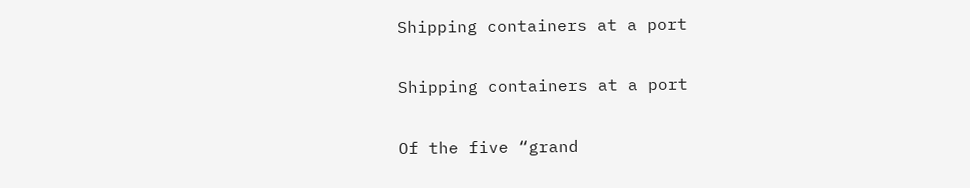Shipping containers at a port

Shipping containers at a port

Of the five “grand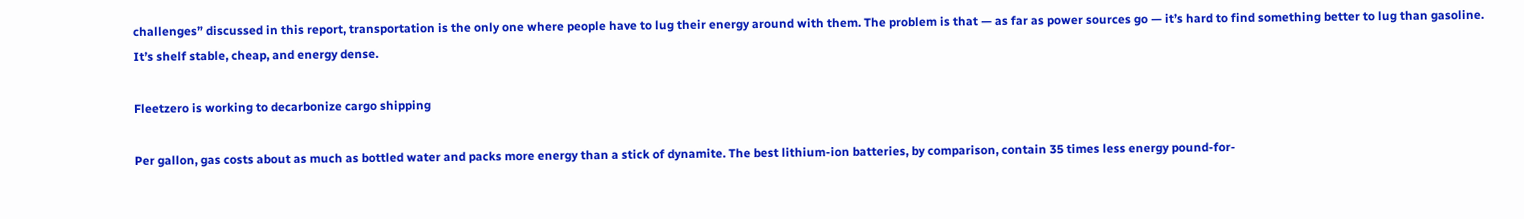challenges” discussed in this report, transportation is the only one where people have to lug their energy around with them. The problem is that — as far as power sources go — it’s hard to find something better to lug than gasoline. It’s shelf stable, cheap, and energy dense.

Fleetzero is working to decarbonize cargo shipping

Per gallon, gas costs about as much as bottled water and packs more energy than a stick of dynamite. The best lithium-ion batteries, by comparison, contain 35 times less energy pound-for-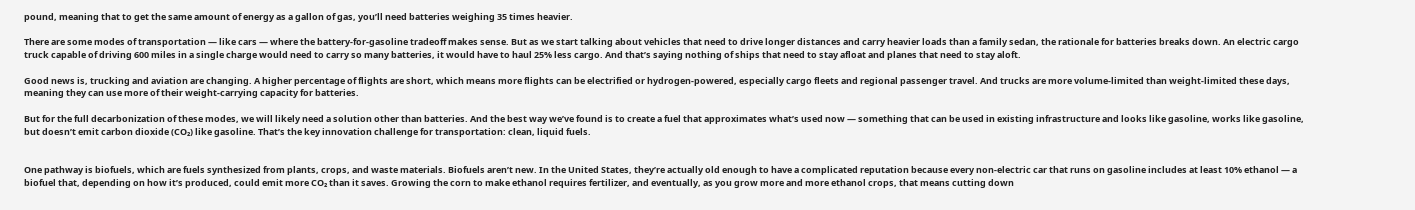pound, meaning that to get the same amount of energy as a gallon of gas, you’ll need batteries weighing 35 times heavier.

There are some modes of transportation — like cars — where the battery-for-gasoline tradeoff makes sense. But as we start talking about vehicles that need to drive longer distances and carry heavier loads than a family sedan, the rationale for batteries breaks down. An electric cargo truck capable of driving 600 miles in a single charge would need to carry so many batteries, it would have to haul 25% less cargo. And that’s saying nothing of ships that need to stay afloat and planes that need to stay aloft.

Good news is, trucking and aviation are changing. A higher percentage of flights are short, which means more flights can be electrified or hydrogen-powered, especially cargo fleets and regional passenger travel. And trucks are more volume-limited than weight-limited these days, meaning they can use more of their weight-carrying capacity for batteries.

But for the full decarbonization of these modes, we will likely need a solution other than batteries. And the best way we’ve found is to create a fuel that approximates what’s used now — something that can be used in existing infrastructure and looks like gasoline, works like gasoline, but doesn’t emit carbon dioxide (CO₂) like gasoline. That’s the key innovation challenge for transportation: clean, liquid fuels.


One pathway is biofuels, which are fuels synthesized from plants, crops, and waste materials. Biofuels aren’t new. In the United States, they’re actually old enough to have a complicated reputation because every non-electric car that runs on gasoline includes at least 10% ethanol — a biofuel that, depending on how it’s produced, could emit more CO₂ than it saves. Growing the corn to make ethanol requires fertilizer, and eventually, as you grow more and more ethanol crops, that means cutting down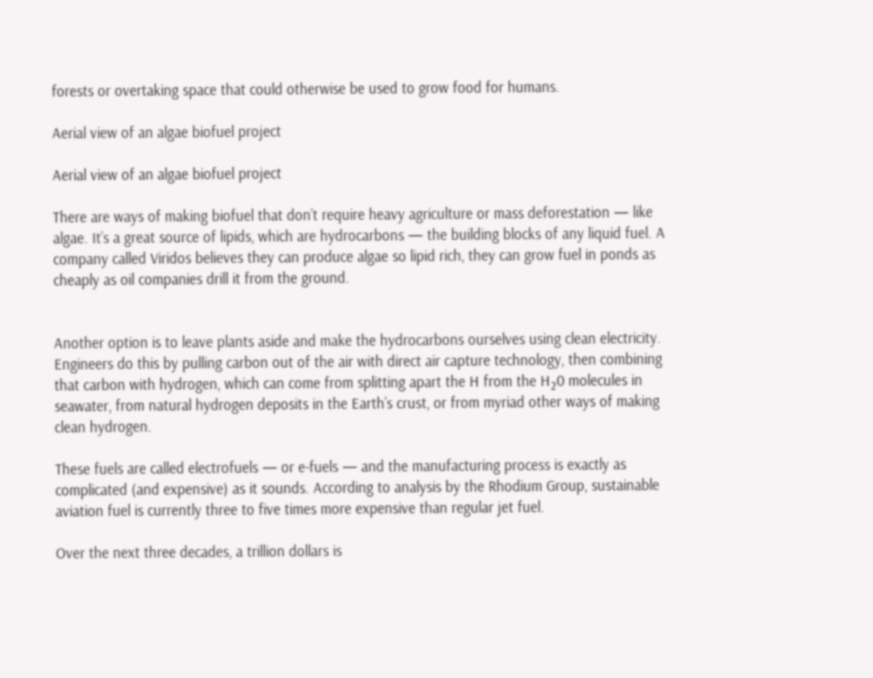forests or overtaking space that could otherwise be used to grow food for humans.

Aerial view of an algae biofuel project

Aerial view of an algae biofuel project

There are ways of making biofuel that don’t require heavy agriculture or mass deforestation — like algae. It’s a great source of lipids, which are hydrocarbons — the building blocks of any liquid fuel. A company called Viridos believes they can produce algae so lipid rich, they can grow fuel in ponds as cheaply as oil companies drill it from the ground.


Another option is to leave plants aside and make the hydrocarbons ourselves using clean electricity. Engineers do this by pulling carbon out of the air with direct air capture technology, then combining that carbon with hydrogen, which can come from splitting apart the H from the H₂0 molecules in seawater, from natural hydrogen deposits in the Earth’s crust, or from myriad other ways of making clean hydrogen.

These fuels are called electrofuels — or e-fuels — and the manufacturing process is exactly as complicated (and expensive) as it sounds. According to analysis by the Rhodium Group, sustainable aviation fuel is currently three to five times more expensive than regular jet fuel.

Over the next three decades, a trillion dollars is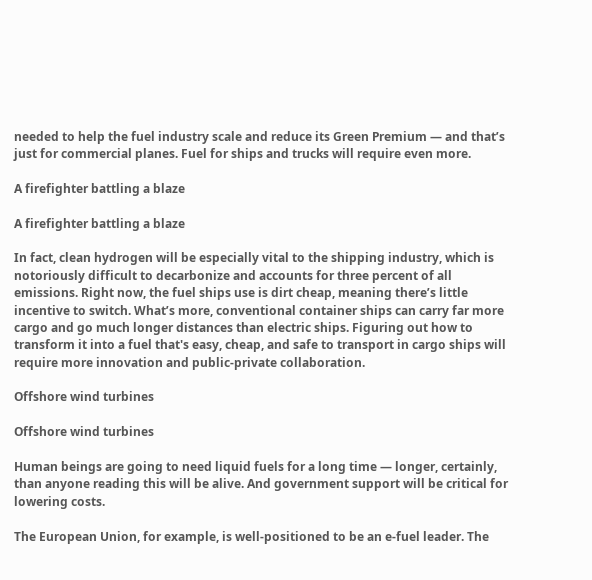needed to help the fuel industry scale and reduce its Green Premium — and that’s just for commercial planes. Fuel for ships and trucks will require even more.

A firefighter battling a blaze

A firefighter battling a blaze

In fact, clean hydrogen will be especially vital to the shipping industry, which is notoriously difficult to decarbonize and accounts for three percent of all emissions. Right now, the fuel ships use is dirt cheap, meaning there’s little incentive to switch. What’s more, conventional container ships can carry far more cargo and go much longer distances than electric ships. Figuring out how to transform it into a fuel that's easy, cheap, and safe to transport in cargo ships will require more innovation and public-private collaboration.

Offshore wind turbines

Offshore wind turbines

Human beings are going to need liquid fuels for a long time — longer, certainly, than anyone reading this will be alive. And government support will be critical for lowering costs.

The European Union, for example, is well-positioned to be an e-fuel leader. The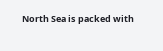North Sea is packed with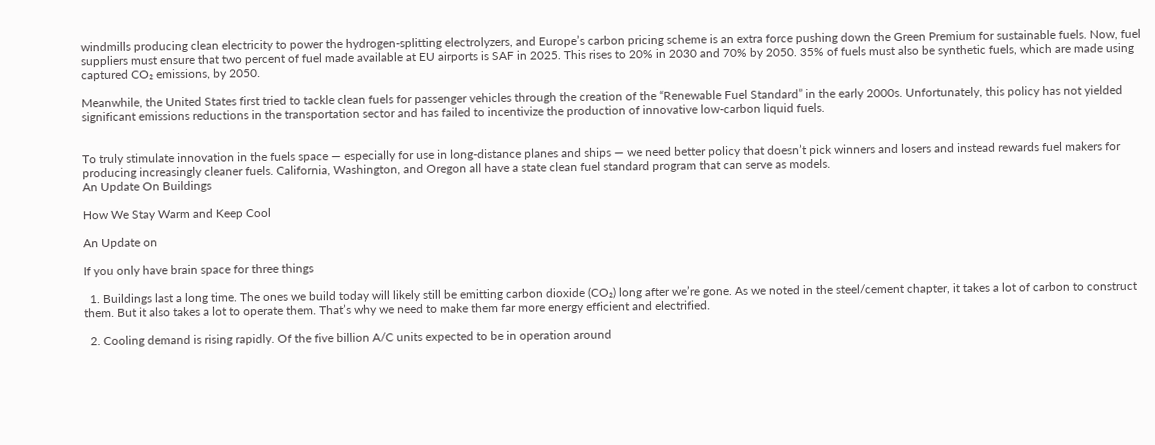windmills producing clean electricity to power the hydrogen-splitting electrolyzers, and Europe’s carbon pricing scheme is an extra force pushing down the Green Premium for sustainable fuels. Now, fuel suppliers must ensure that two percent of fuel made available at EU airports is SAF in 2025. This rises to 20% in 2030 and 70% by 2050. 35% of fuels must also be synthetic fuels, which are made using captured CO₂ emissions, by 2050.

Meanwhile, the United States first tried to tackle clean fuels for passenger vehicles through the creation of the “Renewable Fuel Standard” in the early 2000s. Unfortunately, this policy has not yielded significant emissions reductions in the transportation sector and has failed to incentivize the production of innovative low-carbon liquid fuels.


To truly stimulate innovation in the fuels space — especially for use in long-distance planes and ships — we need better policy that doesn’t pick winners and losers and instead rewards fuel makers for producing increasingly cleaner fuels. California, Washington, and Oregon all have a state clean fuel standard program that can serve as models.
An Update On Buildings

How We Stay Warm and Keep Cool

An Update on

If you only have brain space for three things

  1. Buildings last a long time. The ones we build today will likely still be emitting carbon dioxide (CO₂) long after we’re gone. As we noted in the steel/cement chapter, it takes a lot of carbon to construct them. But it also takes a lot to operate them. That’s why we need to make them far more energy efficient and electrified.

  2. Cooling demand is rising rapidly. Of the five billion A/C units expected to be in operation around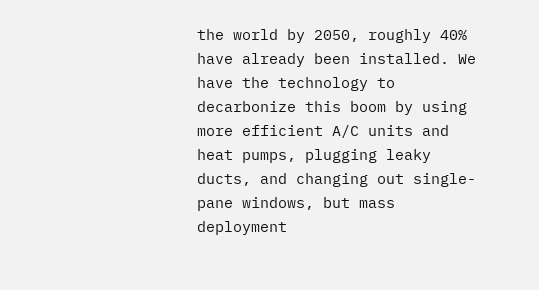the world by 2050, roughly 40% have already been installed. We have the technology to decarbonize this boom by using more efficient A/C units and heat pumps, plugging leaky ducts, and changing out single-pane windows, but mass deployment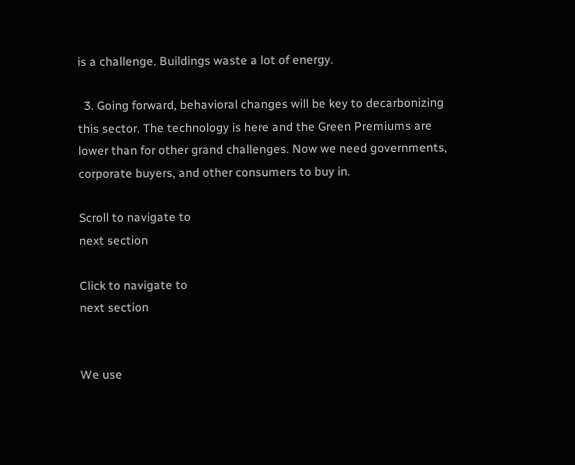is a challenge. Buildings waste a lot of energy.

  3. Going forward, behavioral changes will be key to decarbonizing this sector. The technology is here and the Green Premiums are lower than for other grand challenges. Now we need governments, corporate buyers, and other consumers to buy in.

Scroll to navigate to
next section

Click to navigate to
next section


We use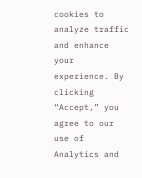cookies to analyze traffic and enhance your experience. By clicking “Accept,” you agree to our use of Analytics and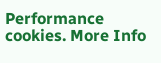Performance cookies. More Info